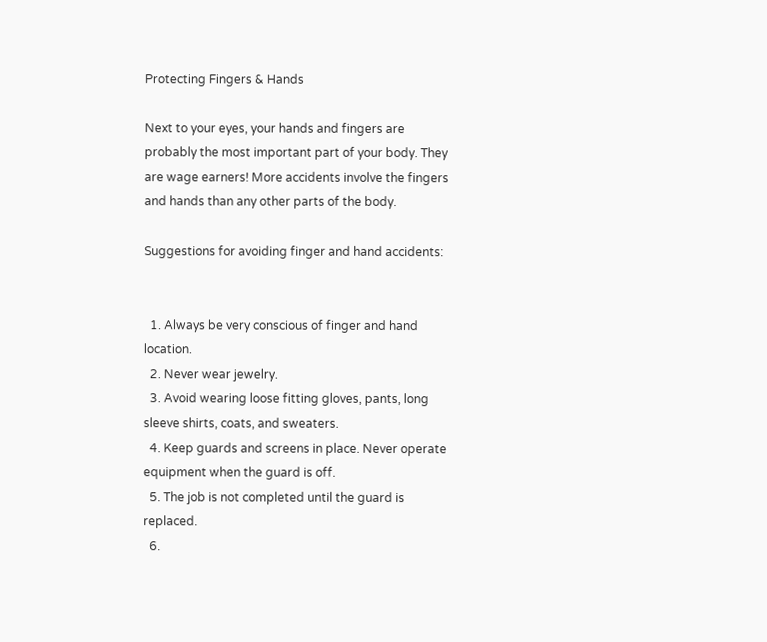Protecting Fingers & Hands

Next to your eyes, your hands and fingers are probably the most important part of your body. They are wage earners! More accidents involve the fingers and hands than any other parts of the body.

Suggestions for avoiding finger and hand accidents:


  1. Always be very conscious of finger and hand location.
  2. Never wear jewelry.
  3. Avoid wearing loose fitting gloves, pants, long sleeve shirts, coats, and sweaters.
  4. Keep guards and screens in place. Never operate equipment when the guard is off.
  5. The job is not completed until the guard is replaced.
  6.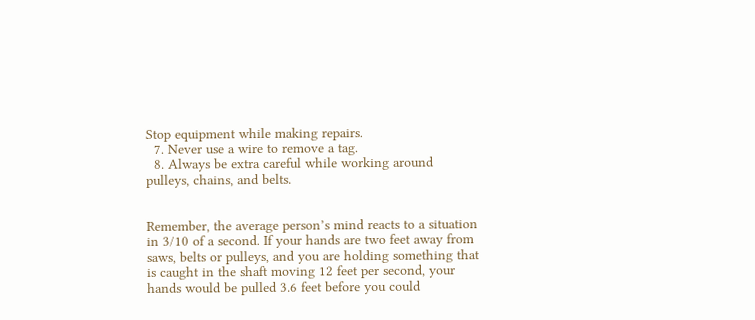Stop equipment while making repairs.
  7. Never use a wire to remove a tag.
  8. Always be extra careful while working around pulleys, chains, and belts.


Remember, the average person’s mind reacts to a situation in 3/10 of a second. If your hands are two feet away from saws, belts or pulleys, and you are holding something that is caught in the shaft moving 12 feet per second, your hands would be pulled 3.6 feet before you could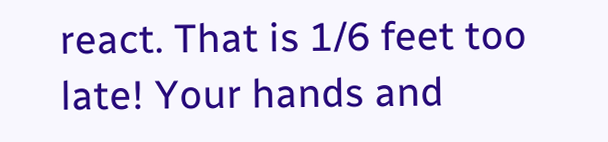react. That is 1/6 feet too late! Your hands and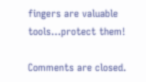fingers are valuable tools…protect them!

Comments are closed.